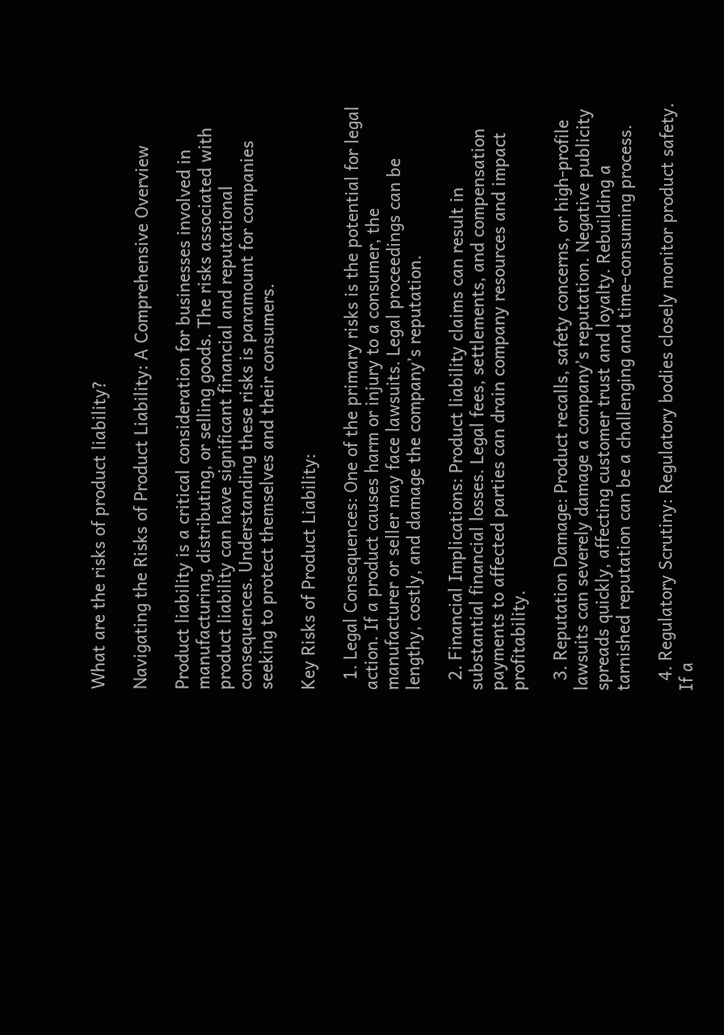What are the risks of product liability?

Navigating the Risks of Product Liability: A Comprehensive Overview

Product liability is a critical consideration for businesses involved in manufacturing, distributing, or selling goods. The risks associated with product liability can have significant financial and reputational consequences. Understanding these risks is paramount for companies seeking to protect themselves and their consumers.

Key Risks of Product Liability:

  1. Legal Consequences: One of the primary risks is the potential for legal action. If a product causes harm or injury to a consumer, the manufacturer or seller may face lawsuits. Legal proceedings can be lengthy, costly, and damage the company’s reputation.

  2. Financial Implications: Product liability claims can result in substantial financial losses. Legal fees, settlements, and compensation payments to affected parties can drain company resources and impact profitability.

  3. Reputation Damage: Product recalls, safety concerns, or high-profile lawsuits can severely damage a company’s reputation. Negative publicity spreads quickly, affecting customer trust and loyalty. Rebuilding a tarnished reputation can be a challenging and time-consuming process.

  4. Regulatory Scrutiny: Regulatory bodies closely monitor product safety. If a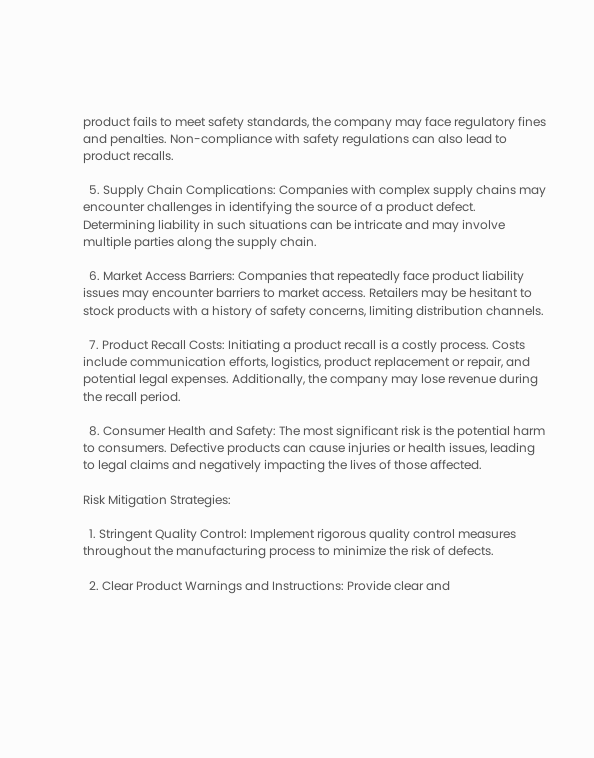product fails to meet safety standards, the company may face regulatory fines and penalties. Non-compliance with safety regulations can also lead to product recalls.

  5. Supply Chain Complications: Companies with complex supply chains may encounter challenges in identifying the source of a product defect. Determining liability in such situations can be intricate and may involve multiple parties along the supply chain.

  6. Market Access Barriers: Companies that repeatedly face product liability issues may encounter barriers to market access. Retailers may be hesitant to stock products with a history of safety concerns, limiting distribution channels.

  7. Product Recall Costs: Initiating a product recall is a costly process. Costs include communication efforts, logistics, product replacement or repair, and potential legal expenses. Additionally, the company may lose revenue during the recall period.

  8. Consumer Health and Safety: The most significant risk is the potential harm to consumers. Defective products can cause injuries or health issues, leading to legal claims and negatively impacting the lives of those affected.

Risk Mitigation Strategies:

  1. Stringent Quality Control: Implement rigorous quality control measures throughout the manufacturing process to minimize the risk of defects.

  2. Clear Product Warnings and Instructions: Provide clear and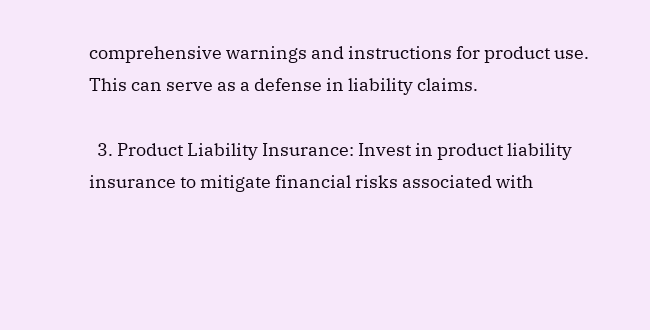comprehensive warnings and instructions for product use. This can serve as a defense in liability claims.

  3. Product Liability Insurance: Invest in product liability insurance to mitigate financial risks associated with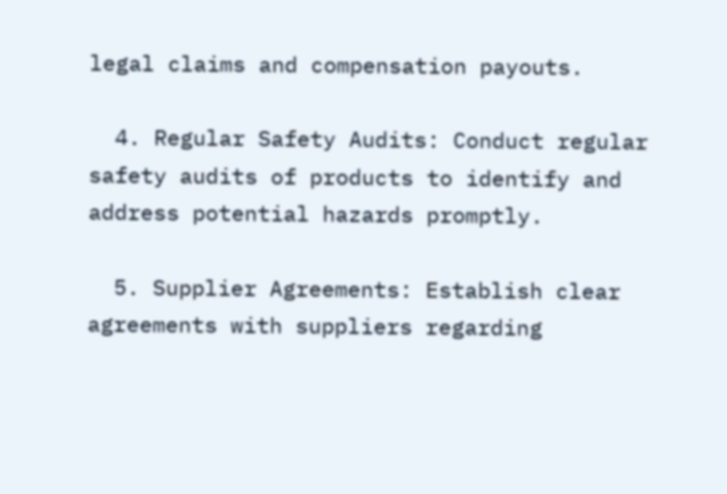legal claims and compensation payouts.

  4. Regular Safety Audits: Conduct regular safety audits of products to identify and address potential hazards promptly.

  5. Supplier Agreements: Establish clear agreements with suppliers regarding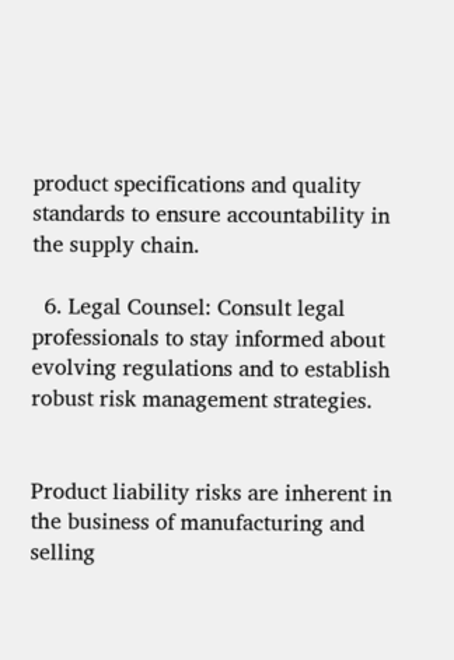product specifications and quality standards to ensure accountability in the supply chain.

  6. Legal Counsel: Consult legal professionals to stay informed about evolving regulations and to establish robust risk management strategies.


Product liability risks are inherent in the business of manufacturing and selling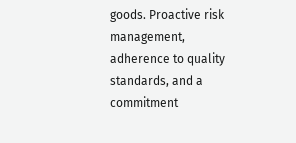goods. Proactive risk management, adherence to quality standards, and a commitment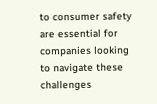to consumer safety are essential for companies looking to navigate these challenges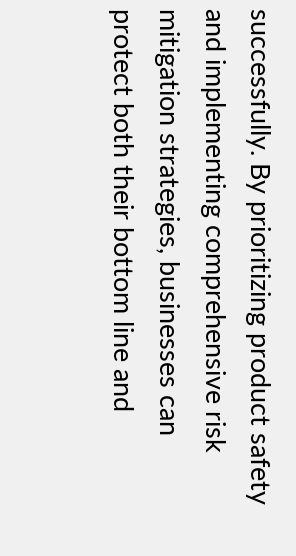successfully. By prioritizing product safety and implementing comprehensive risk mitigation strategies, businesses can protect both their bottom line and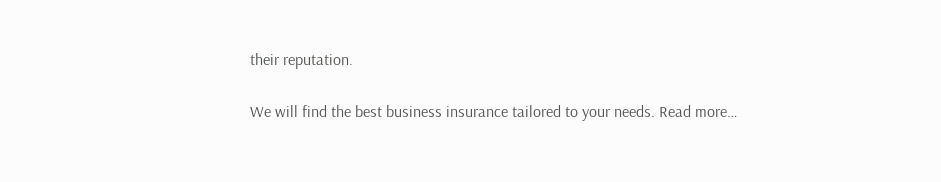their reputation.

We will find the best business insurance tailored to your needs. Read more…